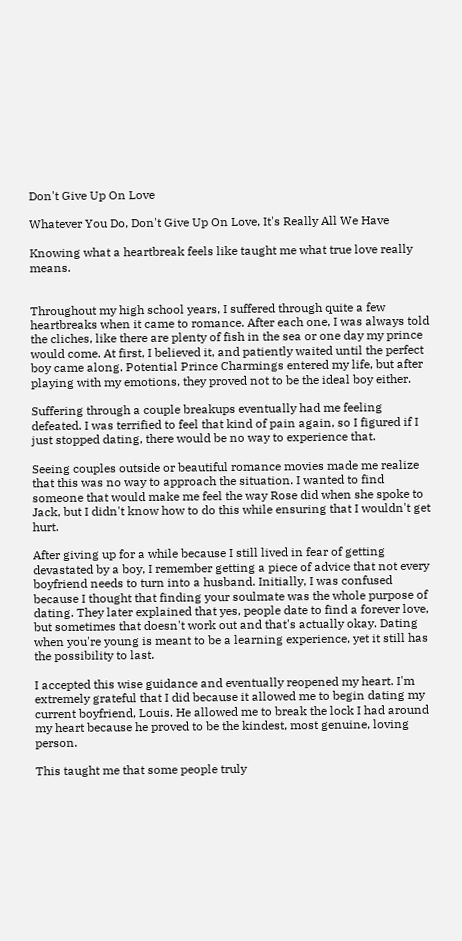Don't Give Up On Love

Whatever You Do, Don't Give Up On Love, It's Really All We Have

Knowing what a heartbreak feels like taught me what true love really means.


Throughout my high school years, I suffered through quite a few heartbreaks when it came to romance. After each one, I was always told the cliches, like there are plenty of fish in the sea or one day my prince would come. At first, I believed it, and patiently waited until the perfect boy came along. Potential Prince Charmings entered my life, but after playing with my emotions, they proved not to be the ideal boy either.

Suffering through a couple breakups eventually had me feeling defeated. I was terrified to feel that kind of pain again, so I figured if I just stopped dating, there would be no way to experience that.

Seeing couples outside or beautiful romance movies made me realize that this was no way to approach the situation. I wanted to find someone that would make me feel the way Rose did when she spoke to Jack, but I didn't know how to do this while ensuring that I wouldn't get hurt.

After giving up for a while because I still lived in fear of getting devastated by a boy, I remember getting a piece of advice that not every boyfriend needs to turn into a husband. Initially, I was confused because I thought that finding your soulmate was the whole purpose of dating. They later explained that yes, people date to find a forever love, but sometimes that doesn't work out and that's actually okay. Dating when you're young is meant to be a learning experience, yet it still has the possibility to last.

I accepted this wise guidance and eventually reopened my heart. I'm extremely grateful that I did because it allowed me to begin dating my current boyfriend, Louis. He allowed me to break the lock I had around my heart because he proved to be the kindest, most genuine, loving person.

This taught me that some people truly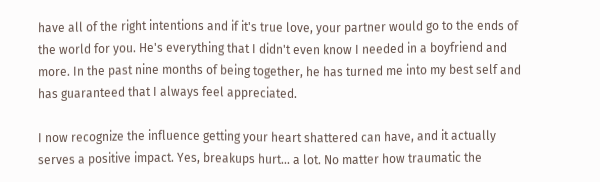have all of the right intentions and if it's true love, your partner would go to the ends of the world for you. He's everything that I didn't even know I needed in a boyfriend and more. In the past nine months of being together, he has turned me into my best self and has guaranteed that I always feel appreciated.

I now recognize the influence getting your heart shattered can have, and it actually serves a positive impact. Yes, breakups hurt... a lot. No matter how traumatic the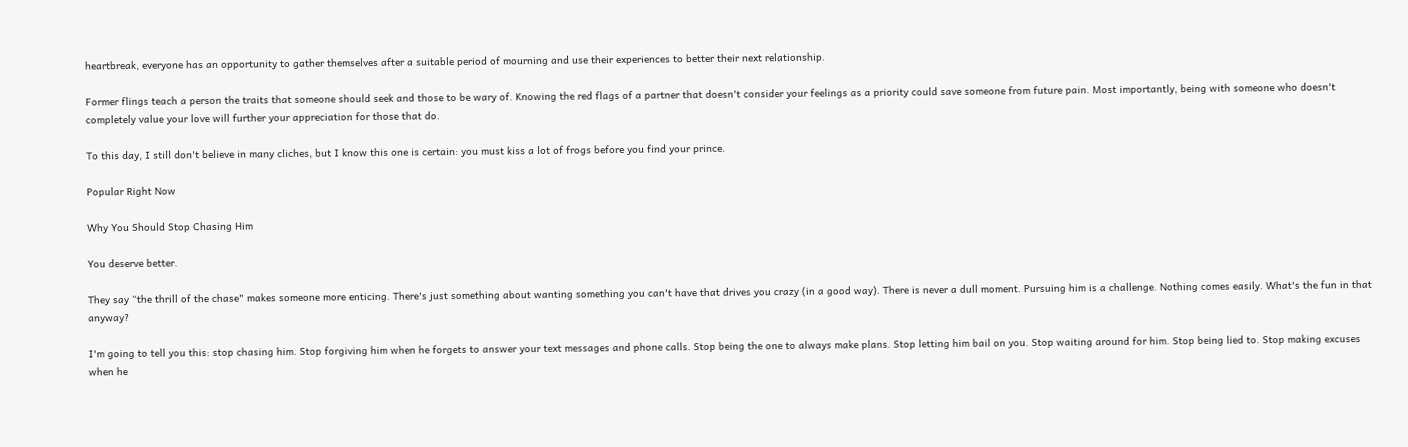heartbreak, everyone has an opportunity to gather themselves after a suitable period of mourning and use their experiences to better their next relationship.

Former flings teach a person the traits that someone should seek and those to be wary of. Knowing the red flags of a partner that doesn't consider your feelings as a priority could save someone from future pain. Most importantly, being with someone who doesn't completely value your love will further your appreciation for those that do.

To this day, I still don't believe in many cliches, but I know this one is certain: you must kiss a lot of frogs before you find your prince.

Popular Right Now

Why You Should Stop Chasing Him

You deserve better.

They say “the thrill of the chase" makes someone more enticing. There's just something about wanting something you can't have that drives you crazy (in a good way). There is never a dull moment. Pursuing him is a challenge. Nothing comes easily. What's the fun in that anyway?

I'm going to tell you this: stop chasing him. Stop forgiving him when he forgets to answer your text messages and phone calls. Stop being the one to always make plans. Stop letting him bail on you. Stop waiting around for him. Stop being lied to. Stop making excuses when he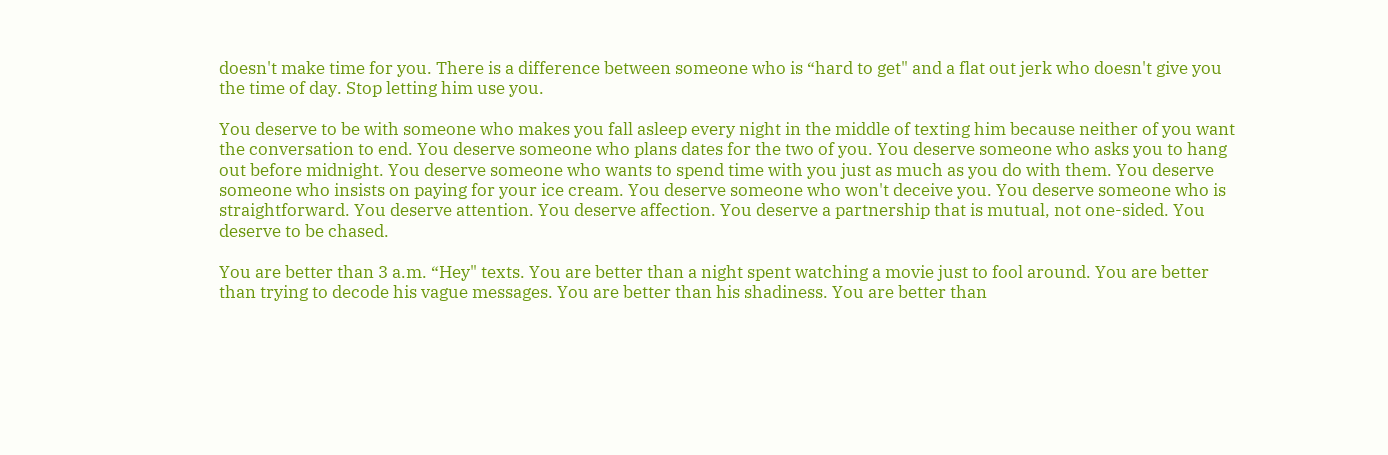doesn't make time for you. There is a difference between someone who is “hard to get" and a flat out jerk who doesn't give you the time of day. Stop letting him use you.

You deserve to be with someone who makes you fall asleep every night in the middle of texting him because neither of you want the conversation to end. You deserve someone who plans dates for the two of you. You deserve someone who asks you to hang out before midnight. You deserve someone who wants to spend time with you just as much as you do with them. You deserve someone who insists on paying for your ice cream. You deserve someone who won't deceive you. You deserve someone who is straightforward. You deserve attention. You deserve affection. You deserve a partnership that is mutual, not one-sided. You deserve to be chased.

You are better than 3 a.m. “Hey" texts. You are better than a night spent watching a movie just to fool around. You are better than trying to decode his vague messages. You are better than his shadiness. You are better than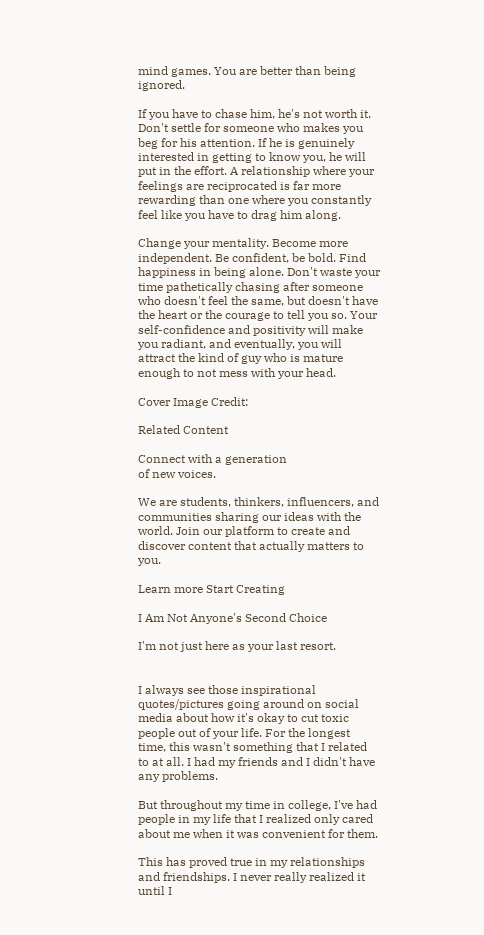mind games. You are better than being ignored.

If you have to chase him, he's not worth it. Don't settle for someone who makes you beg for his attention. If he is genuinely interested in getting to know you, he will put in the effort. A relationship where your feelings are reciprocated is far more rewarding than one where you constantly feel like you have to drag him along.

Change your mentality. Become more independent. Be confident, be bold. Find happiness in being alone. Don't waste your time pathetically chasing after someone who doesn't feel the same, but doesn't have the heart or the courage to tell you so. Your self-confidence and positivity will make you radiant, and eventually, you will attract the kind of guy who is mature enough to not mess with your head.

Cover Image Credit:

Related Content

Connect with a generation
of new voices.

We are students, thinkers, influencers, and communities sharing our ideas with the world. Join our platform to create and discover content that actually matters to you.

Learn more Start Creating

I Am Not Anyone's Second Choice

I'm not just here as your last resort.


I always see those inspirational quotes/pictures going around on social media about how it's okay to cut toxic people out of your life. For the longest time, this wasn't something that I related to at all. I had my friends and I didn't have any problems.

But throughout my time in college, I've had people in my life that I realized only cared about me when it was convenient for them.

This has proved true in my relationships and friendships. I never really realized it until I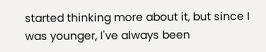started thinking more about it, but since I was younger, I've always been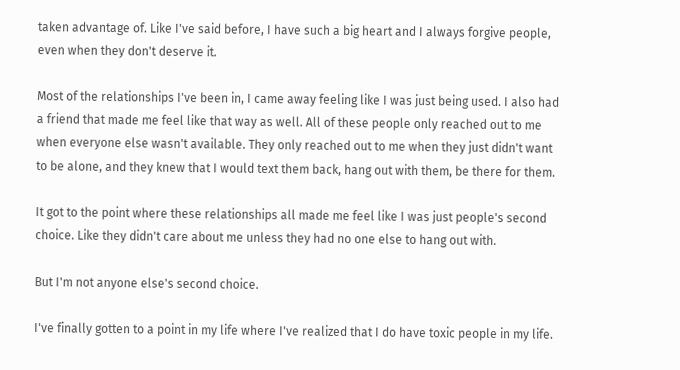taken advantage of. Like I've said before, I have such a big heart and I always forgive people, even when they don't deserve it.

Most of the relationships I've been in, I came away feeling like I was just being used. I also had a friend that made me feel like that way as well. All of these people only reached out to me when everyone else wasn't available. They only reached out to me when they just didn't want to be alone, and they knew that I would text them back, hang out with them, be there for them.

It got to the point where these relationships all made me feel like I was just people's second choice. Like they didn't care about me unless they had no one else to hang out with.

But I'm not anyone else's second choice.

I've finally gotten to a point in my life where I've realized that I do have toxic people in my life.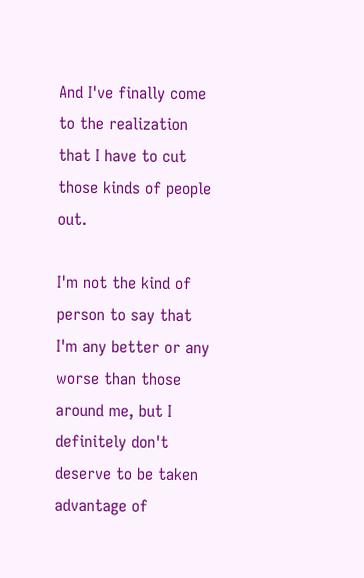And I've finally come to the realization that I have to cut those kinds of people out.

I'm not the kind of person to say that I'm any better or any worse than those around me, but I definitely don't deserve to be taken advantage of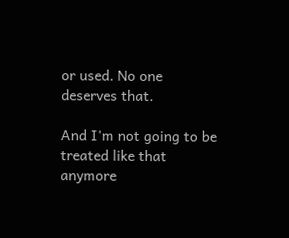or used. No one deserves that.

And I'm not going to be treated like that anymore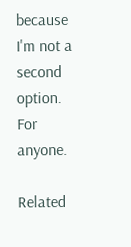because I'm not a second option. For anyone.

Related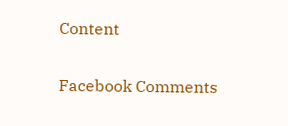Content

Facebook Comments